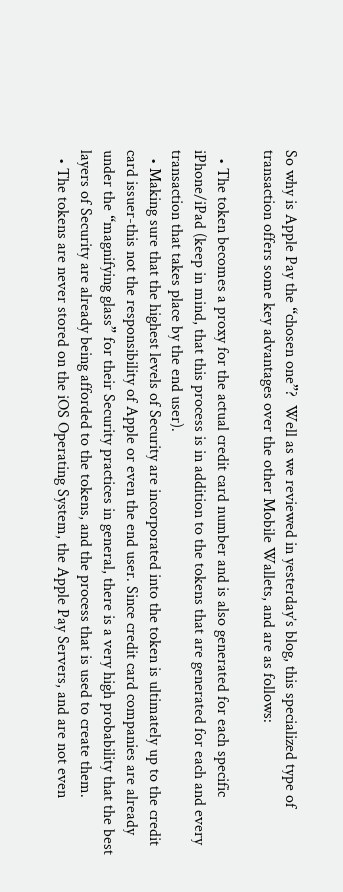So why is Apple Pay the “chosen one”?  Well as we reviewed in yesterday’s blog, this specialized type of transaction offers some key advantages over the other Mobile Wallets, and are as follows:

  • The token becomes a proxy for the actual credit card number and is also generated for each specific iPhone/iPad (keep in mind, that this process is in addition to the tokens that are generated for each and every transaction that takes place by the end user).
  • Making sure that the highest levels of Security are incorporated into the token is ultimately up to the credit card issuer-this not the responsibility of Apple or even the end user. Since credit card companies are already under the “magnifying glass” for their Security practices in general, there is a very high probability that the best layers of Security are already being afforded to the tokens, and the process that is used to create them.
  • The tokens are never stored on the iOS Operating System, the Apple Pay Servers, and are not even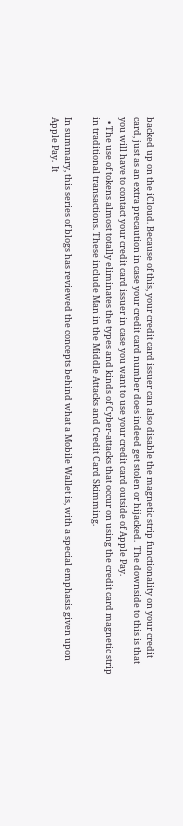backed up on the iCloud. Because of this, your credit card issuer can also disable the magnetic strip functionality on your credit card, just as an extra precaution in case your credit card number does indeed get stolen or hijacked.  The downside to this is that you will have to contact your credit card issuer in case you want to use your credit card outside of Apple Pay.
  • The use of tokens almost totally eliminates the types and kinds of Cyber-attacks that occur on using the credit card magnetic strip in traditional transactions. These include Man in the Middle Attacks and Credit Card Skimming.

In summary, this series of blogs has reviewed the concepts behind what a Mobile Wallet is, with a special emphasis given upon Apple Pay.  It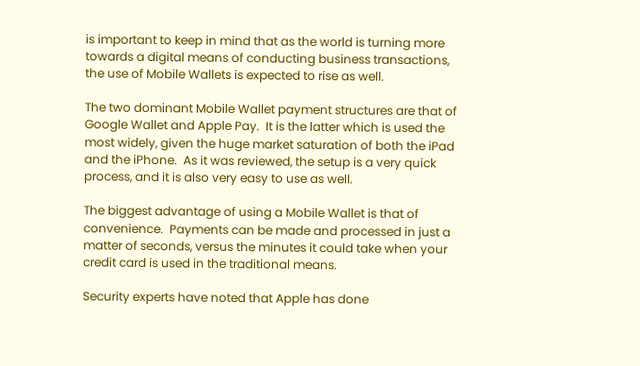is important to keep in mind that as the world is turning more towards a digital means of conducting business transactions, the use of Mobile Wallets is expected to rise as well.

The two dominant Mobile Wallet payment structures are that of Google Wallet and Apple Pay.  It is the latter which is used the most widely, given the huge market saturation of both the iPad and the iPhone.  As it was reviewed, the setup is a very quick process, and it is also very easy to use as well.

The biggest advantage of using a Mobile Wallet is that of convenience.  Payments can be made and processed in just a matter of seconds, versus the minutes it could take when your credit card is used in the traditional means.

Security experts have noted that Apple has done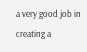a very good job in creating a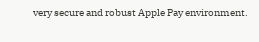very secure and robust Apple Pay environment.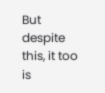But despite this, it too is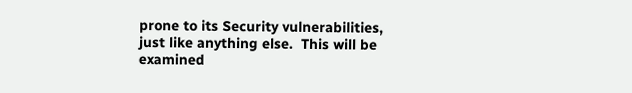prone to its Security vulnerabilities, just like anything else.  This will be examined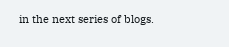in the next series of blogs.